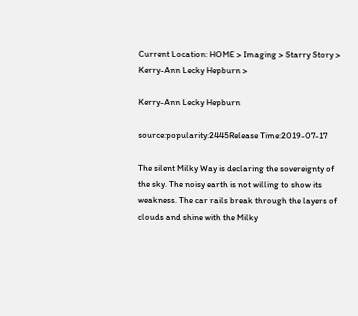Current Location: HOME > Imaging > Starry Story > Kerry-Ann Lecky Hepburn >

Kerry-Ann Lecky Hepburn

source:popularity:2445Release Time:2019-07-17

The silent Milky Way is declaring the sovereignty of the sky. The noisy earth is not willing to show its weakness. The car rails break through the layers of clouds and shine with the Milky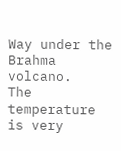Way under the Brahma volcano.
The temperature is very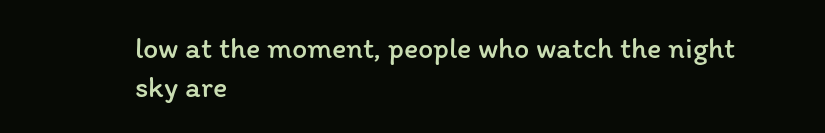low at the moment, people who watch the night sky are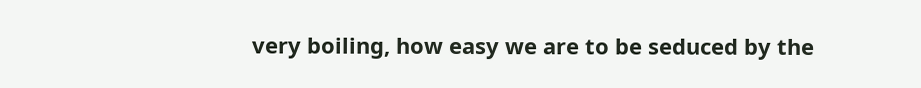very boiling, how easy we are to be seduced by the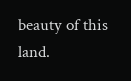beauty of this land.